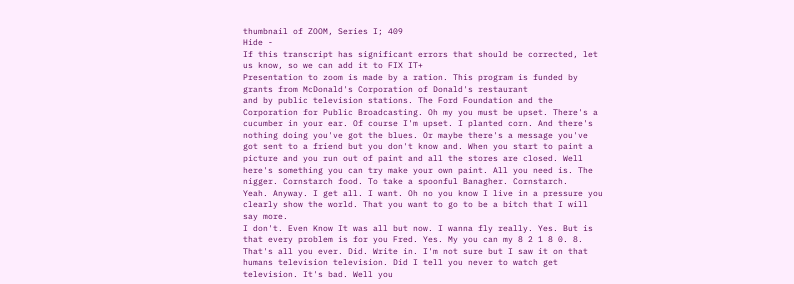thumbnail of ZOOM, Series I; 409
Hide -
If this transcript has significant errors that should be corrected, let us know, so we can add it to FIX IT+
Presentation to zoom is made by a ration. This program is funded by grants from McDonald's Corporation of Donald's restaurant
and by public television stations. The Ford Foundation and the Corporation for Public Broadcasting. Oh my you must be upset. There's a cucumber in your ear. Of course I'm upset. I planted corn. And there's nothing doing you've got the blues. Or maybe there's a message you've got sent to a friend but you don't know and. When you start to paint a picture and you run out of paint and all the stores are closed. Well here's something you can try make your own paint. All you need is. The nigger. Cornstarch food. To take a spoonful Banagher. Cornstarch.
Yeah. Anyway. I get all. I want. Oh no you know I live in a pressure you clearly show the world. That you want to go to be a bitch that I will say more.
I don't. Even Know It was all but now. I wanna fly really. Yes. But is that every problem is for you Fred. Yes. My you can my 8 2 1 8 0. 8. That's all you ever. Did. Write in. I'm not sure but I saw it on that humans television television. Did I tell you never to watch get television. It's bad. Well you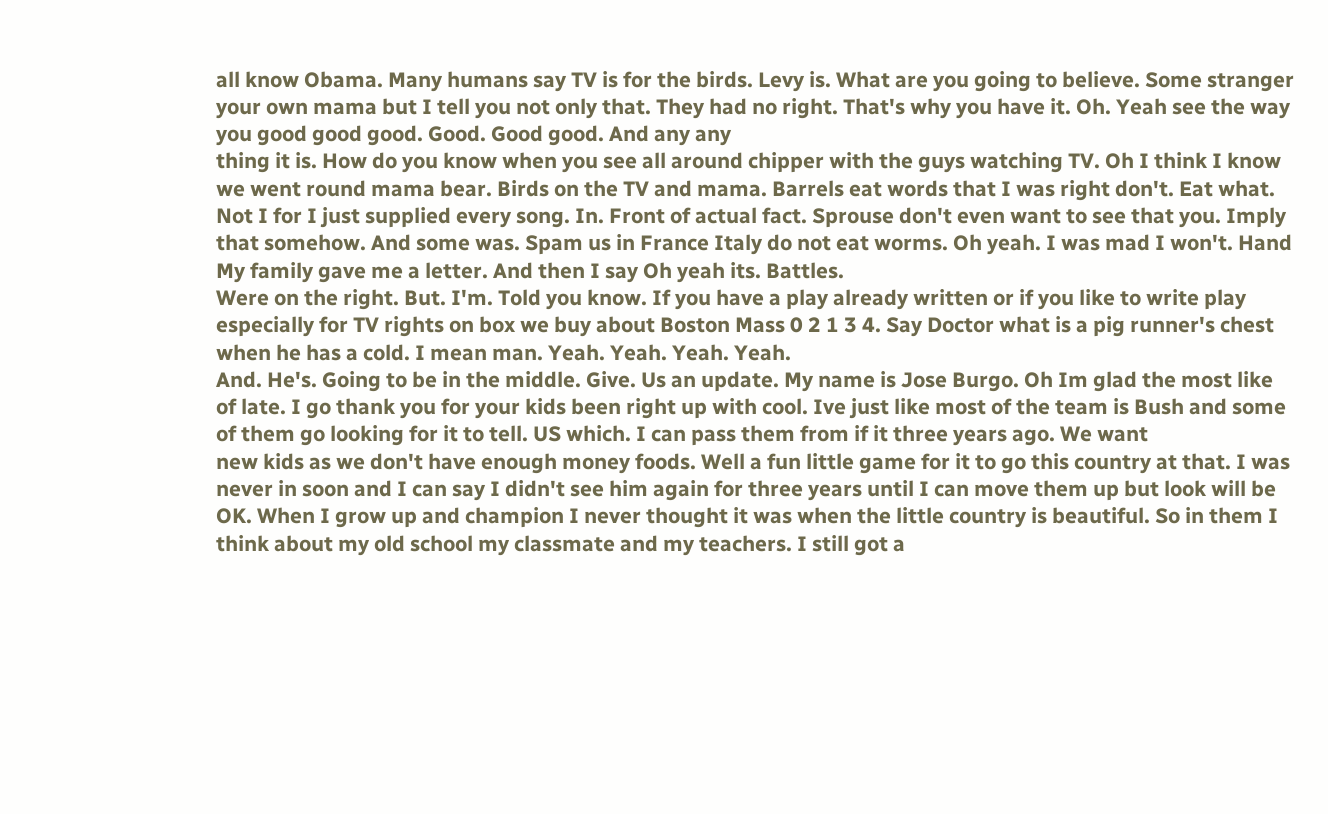all know Obama. Many humans say TV is for the birds. Levy is. What are you going to believe. Some stranger your own mama but I tell you not only that. They had no right. That's why you have it. Oh. Yeah see the way you good good good. Good. Good good. And any any
thing it is. How do you know when you see all around chipper with the guys watching TV. Oh I think I know we went round mama bear. Birds on the TV and mama. Barrels eat words that I was right don't. Eat what. Not I for I just supplied every song. In. Front of actual fact. Sprouse don't even want to see that you. Imply that somehow. And some was. Spam us in France Italy do not eat worms. Oh yeah. I was mad I won't. Hand My family gave me a letter. And then I say Oh yeah its. Battles.
Were on the right. But. I'm. Told you know. If you have a play already written or if you like to write play especially for TV rights on box we buy about Boston Mass 0 2 1 3 4. Say Doctor what is a pig runner's chest when he has a cold. I mean man. Yeah. Yeah. Yeah. Yeah.
And. He's. Going to be in the middle. Give. Us an update. My name is Jose Burgo. Oh Im glad the most like of late. I go thank you for your kids been right up with cool. Ive just like most of the team is Bush and some of them go looking for it to tell. US which. I can pass them from if it three years ago. We want
new kids as we don't have enough money foods. Well a fun little game for it to go this country at that. I was never in soon and I can say I didn't see him again for three years until I can move them up but look will be OK. When I grow up and champion I never thought it was when the little country is beautiful. So in them I think about my old school my classmate and my teachers. I still got a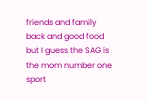friends and family back and good food but I guess the SAG is the mom number one sport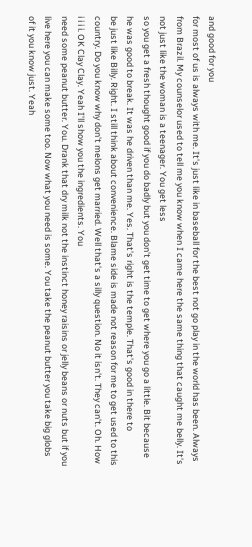and good for you
for most of us is always with me. It's just like in baseball for the best not go play in the world has been. Always from Brazil. My counselor used to tell me you know when I came here the same thing that caught me belly. It's not just like the woman is a teenager. You get less
so you get a fresh thought good if you do badly but you don't get time to get where you go a little. Bit because he was good to break. It was he driven than me. Yes. That's right is the temple. That's good in there to
be just like Billy. Right. I still think about convenience. Blame side is made not reason for me to get used to this country. Do you know why don't melons get married. Well that's a silly question. No it isn't. They can't. Oh. How i i i i. OK Clay Clay. Yeah I'll show you the ingredients. You
need some peanut butter. You. Drank that dry milk not the instinct honey raisins or jelly beans or nuts but if you live here you can make some too. Now what you need is some. You take the peanut butter you take big globs of it you know just. Yeah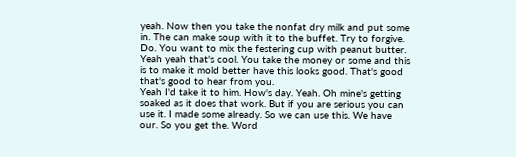yeah. Now then you take the nonfat dry milk and put some in. The can make soup with it to the buffet. Try to forgive. Do. You want to mix the festering cup with peanut butter. Yeah yeah that's cool. You take the money or some and this is to make it mold better have this looks good. That's good that's good to hear from you.
Yeah I'd take it to him. How's day. Yeah. Oh mine's getting soaked as it does that work. But if you are serious you can use it. I made some already. So we can use this. We have our. So you get the. Word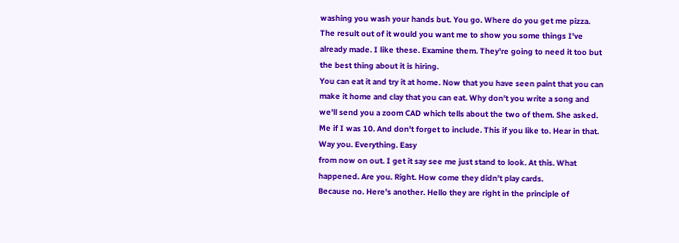washing you wash your hands but. You go. Where do you get me pizza. The result out of it would you want me to show you some things I've already made. I like these. Examine them. They're going to need it too but the best thing about it is hiring.
You can eat it and try it at home. Now that you have seen paint that you can make it home and clay that you can eat. Why don't you write a song and we'll send you a zoom CAD which tells about the two of them. She asked. Me if I was 10. And don't forget to include. This if you like to. Hear in that. Way you. Everything. Easy
from now on out. I get it say see me just stand to look. At this. What happened. Are you. Right. How come they didn't play cards.
Because no. Here's another. Hello they are right in the principle of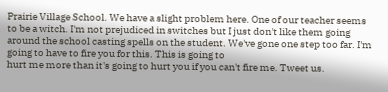Prairie Village School. We have a slight problem here. One of our teacher seems to be a witch. I'm not prejudiced in switches but I just don't like them going around the school casting spells on the student. We've gone one step too far. I'm going to have to fire you for this. This is going to
hurt me more than it's going to hurt you if you can't fire me. Tweet us.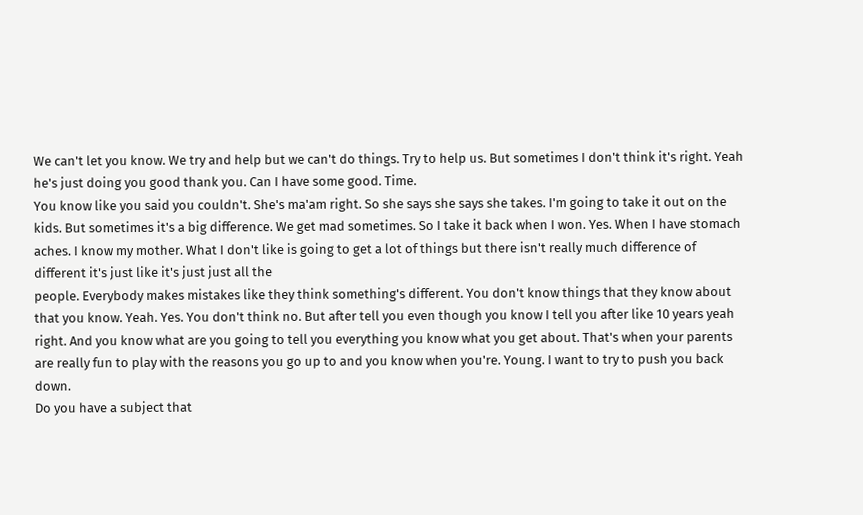We can't let you know. We try and help but we can't do things. Try to help us. But sometimes I don't think it's right. Yeah he's just doing you good thank you. Can I have some good. Time.
You know like you said you couldn't. She's ma'am right. So she says she says she takes. I'm going to take it out on the kids. But sometimes it's a big difference. We get mad sometimes. So I take it back when I won. Yes. When I have stomach aches. I know my mother. What I don't like is going to get a lot of things but there isn't really much difference of different it's just like it's just just all the
people. Everybody makes mistakes like they think something's different. You don't know things that they know about that you know. Yeah. Yes. You don't think no. But after tell you even though you know I tell you after like 10 years yeah right. And you know what are you going to tell you everything you know what you get about. That's when your parents are really fun to play with the reasons you go up to and you know when you're. Young. I want to try to push you back down.
Do you have a subject that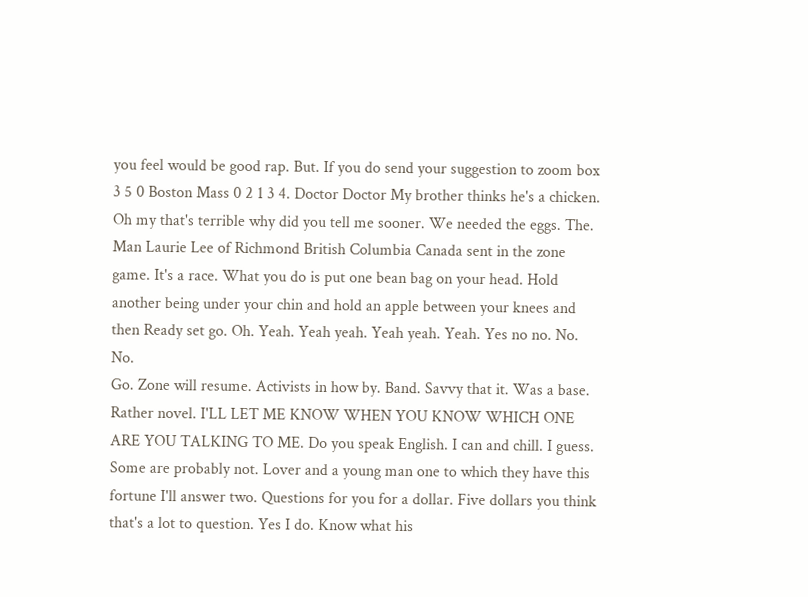you feel would be good rap. But. If you do send your suggestion to zoom box 3 5 0 Boston Mass 0 2 1 3 4. Doctor Doctor My brother thinks he's a chicken. Oh my that's terrible why did you tell me sooner. We needed the eggs. The. Man Laurie Lee of Richmond British Columbia Canada sent in the zone game. It's a race. What you do is put one bean bag on your head. Hold another being under your chin and hold an apple between your knees and then Ready set go. Oh. Yeah. Yeah yeah. Yeah yeah. Yeah. Yes no no. No. No.
Go. Zone will resume. Activists in how by. Band. Savvy that it. Was a base. Rather novel. I'LL LET ME KNOW WHEN YOU KNOW WHICH ONE ARE YOU TALKING TO ME. Do you speak English. I can and chill. I guess.
Some are probably not. Lover and a young man one to which they have this fortune I'll answer two. Questions for you for a dollar. Five dollars you think that's a lot to question. Yes I do. Know what his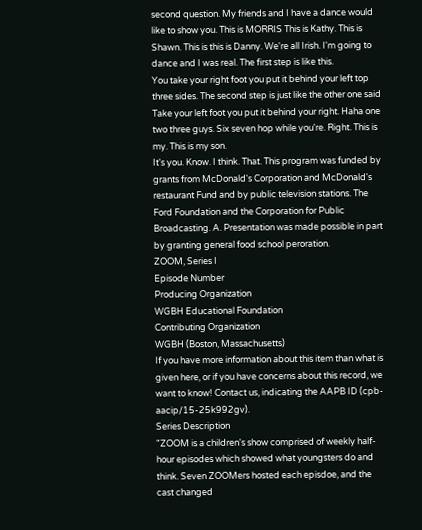second question. My friends and I have a dance would like to show you. This is MORRIS This is Kathy. This is Shawn. This is this is Danny. We're all Irish. I'm going to dance and I was real. The first step is like this.
You take your right foot you put it behind your left top three sides. The second step is just like the other one said Take your left foot you put it behind your right. Haha one two three guys. Six seven hop while you're. Right. This is my. This is my son.
It's you. Know. I think. That. This program was funded by grants from McDonald's Corporation and McDonald's restaurant Fund and by public television stations. The Ford Foundation and the Corporation for Public Broadcasting. A. Presentation was made possible in part by granting general food school peroration.
ZOOM, Series I
Episode Number
Producing Organization
WGBH Educational Foundation
Contributing Organization
WGBH (Boston, Massachusetts)
If you have more information about this item than what is given here, or if you have concerns about this record, we want to know! Contact us, indicating the AAPB ID (cpb-aacip/15-25k992gv).
Series Description
"ZOOM is a children's show comprised of weekly half-hour episodes which showed what youngsters do and think. Seven ZOOMers hosted each episdoe, and the cast changed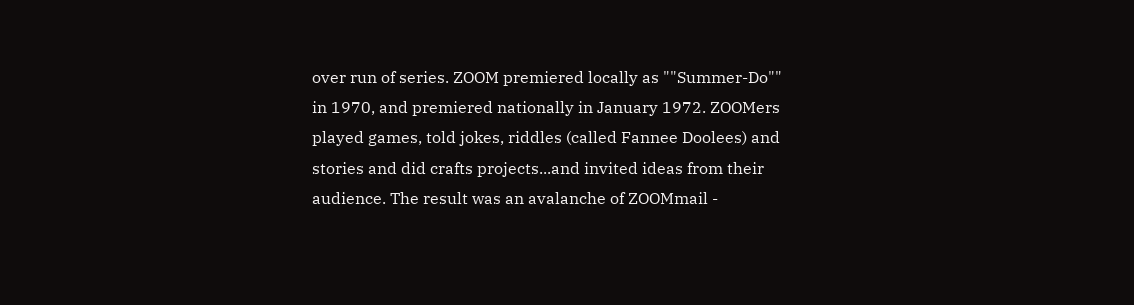over run of series. ZOOM premiered locally as ""Summer-Do"" in 1970, and premiered nationally in January 1972. ZOOMers played games, told jokes, riddles (called Fannee Doolees) and stories and did crafts projects...and invited ideas from their audience. The result was an avalanche of ZOOMmail -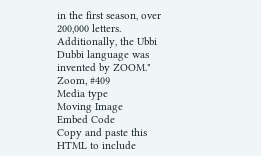in the first season, over 200,000 letters. Additionally, the Ubbi Dubbi language was invented by ZOOM."
Zoom, #409
Media type
Moving Image
Embed Code
Copy and paste this HTML to include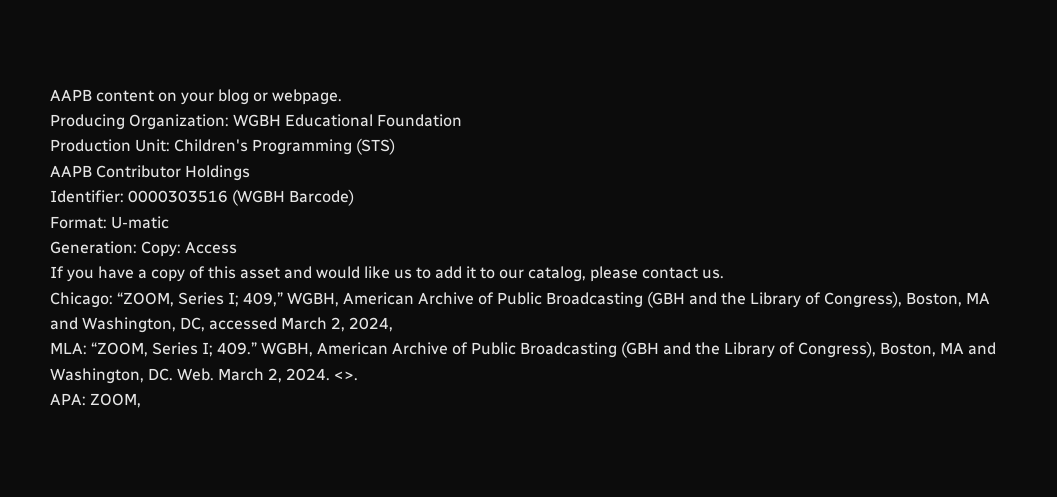AAPB content on your blog or webpage.
Producing Organization: WGBH Educational Foundation
Production Unit: Children's Programming (STS)
AAPB Contributor Holdings
Identifier: 0000303516 (WGBH Barcode)
Format: U-matic
Generation: Copy: Access
If you have a copy of this asset and would like us to add it to our catalog, please contact us.
Chicago: “ZOOM, Series I; 409,” WGBH, American Archive of Public Broadcasting (GBH and the Library of Congress), Boston, MA and Washington, DC, accessed March 2, 2024,
MLA: “ZOOM, Series I; 409.” WGBH, American Archive of Public Broadcasting (GBH and the Library of Congress), Boston, MA and Washington, DC. Web. March 2, 2024. <>.
APA: ZOOM,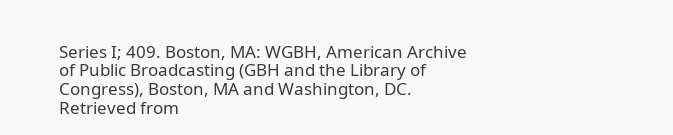Series I; 409. Boston, MA: WGBH, American Archive of Public Broadcasting (GBH and the Library of Congress), Boston, MA and Washington, DC. Retrieved from